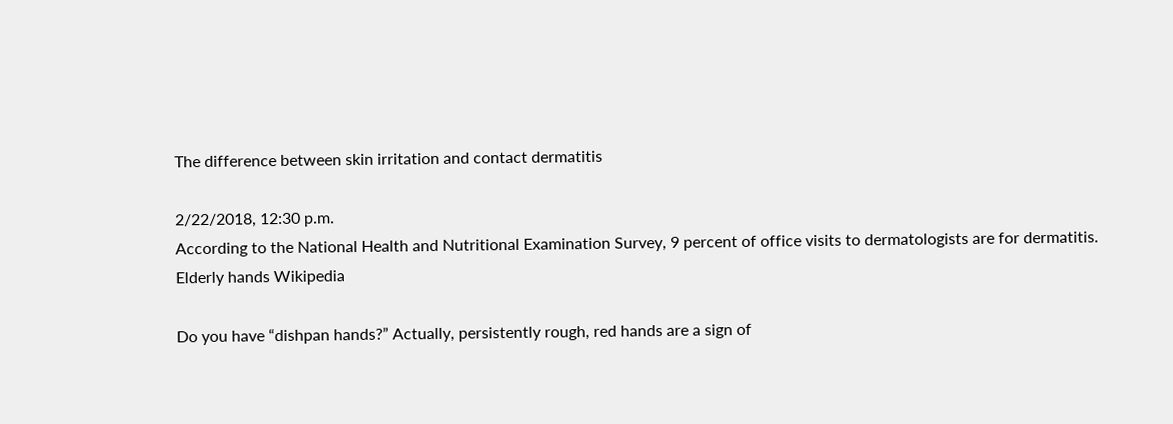The difference between skin irritation and contact dermatitis

2/22/2018, 12:30 p.m.
According to the National Health and Nutritional Examination Survey, 9 percent of office visits to dermatologists are for dermatitis.
Elderly hands Wikipedia

Do you have “dishpan hands?” Actually, persistently rough, red hands are a sign of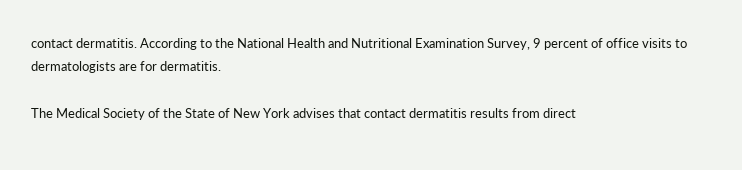contact dermatitis. According to the National Health and Nutritional Examination Survey, 9 percent of office visits to dermatologists are for dermatitis.

The Medical Society of the State of New York advises that contact dermatitis results from direct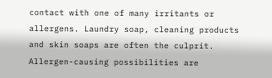contact with one of many irritants or allergens. Laundry soap, cleaning products and skin soaps are often the culprit. Allergen-causing possibilities are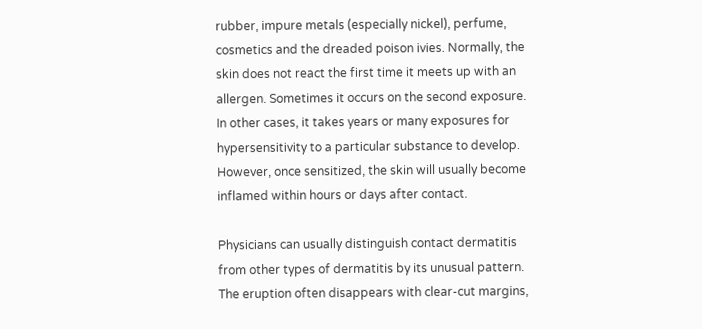rubber, impure metals (especially nickel), perfume, cosmetics and the dreaded poison ivies. Normally, the skin does not react the first time it meets up with an allergen. Sometimes it occurs on the second exposure. In other cases, it takes years or many exposures for hypersensitivity to a particular substance to develop. However, once sensitized, the skin will usually become inflamed within hours or days after contact.

Physicians can usually distinguish contact dermatitis from other types of dermatitis by its unusual pattern. The eruption often disappears with clear-cut margins,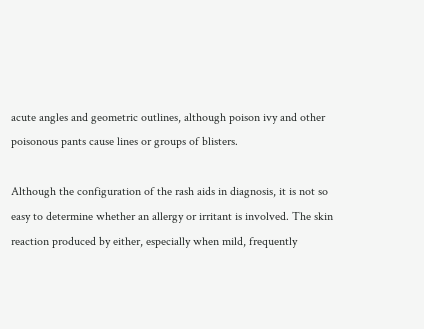acute angles and geometric outlines, although poison ivy and other poisonous pants cause lines or groups of blisters.

Although the configuration of the rash aids in diagnosis, it is not so easy to determine whether an allergy or irritant is involved. The skin reaction produced by either, especially when mild, frequently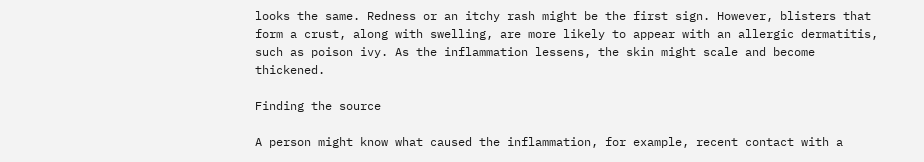looks the same. Redness or an itchy rash might be the first sign. However, blisters that form a crust, along with swelling, are more likely to appear with an allergic dermatitis, such as poison ivy. As the inflammation lessens, the skin might scale and become thickened.

Finding the source

A person might know what caused the inflammation, for example, recent contact with a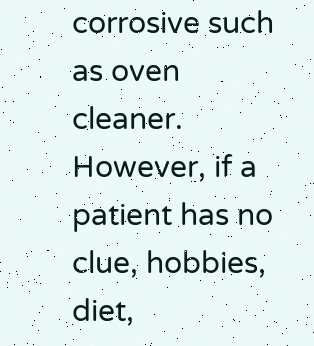corrosive such as oven cleaner. However, if a patient has no clue, hobbies, diet,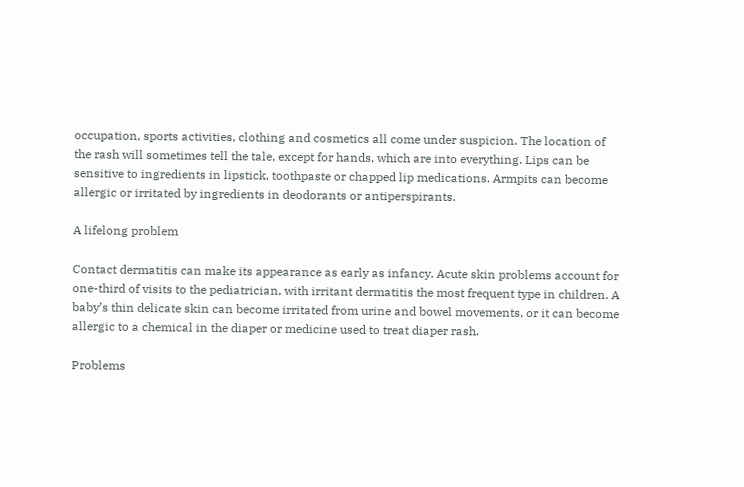occupation, sports activities, clothing and cosmetics all come under suspicion. The location of the rash will sometimes tell the tale, except for hands, which are into everything. Lips can be sensitive to ingredients in lipstick, toothpaste or chapped lip medications. Armpits can become allergic or irritated by ingredients in deodorants or antiperspirants.

A lifelong problem

Contact dermatitis can make its appearance as early as infancy. Acute skin problems account for one-third of visits to the pediatrician, with irritant dermatitis the most frequent type in children. A baby’s thin delicate skin can become irritated from urine and bowel movements, or it can become allergic to a chemical in the diaper or medicine used to treat diaper rash.

Problems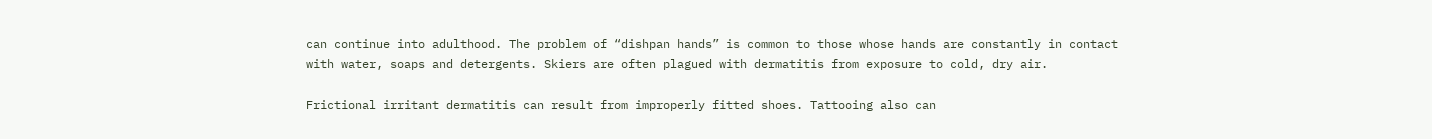can continue into adulthood. The problem of “dishpan hands” is common to those whose hands are constantly in contact with water, soaps and detergents. Skiers are often plagued with dermatitis from exposure to cold, dry air.

Frictional irritant dermatitis can result from improperly fitted shoes. Tattooing also can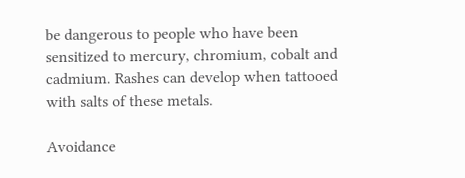be dangerous to people who have been sensitized to mercury, chromium, cobalt and cadmium. Rashes can develop when tattooed with salts of these metals.

Avoidance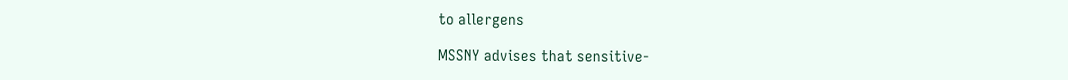to allergens

MSSNY advises that sensitive-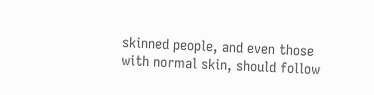skinned people, and even those with normal skin, should follow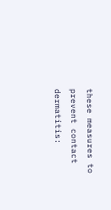these measures to prevent contact dermatitis: